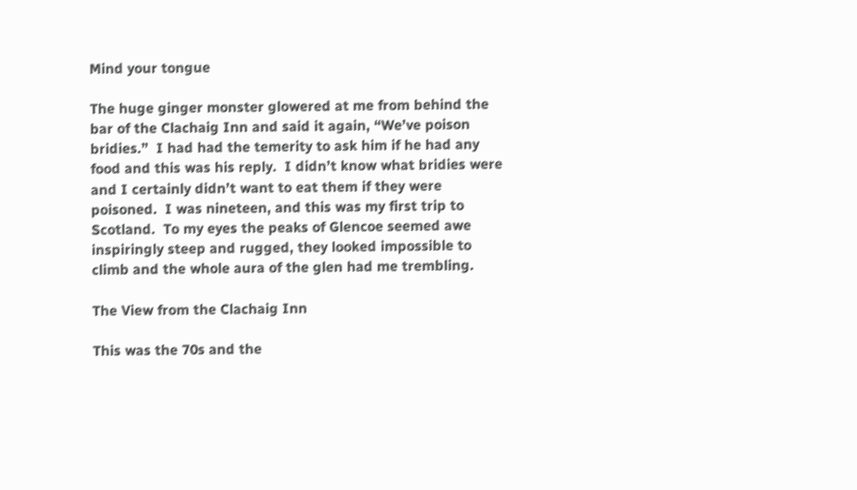Mind your tongue

The huge ginger monster glowered at me from behind the bar of the Clachaig Inn and said it again, “We’ve poison bridies.”  I had had the temerity to ask him if he had any food and this was his reply.  I didn’t know what bridies were and I certainly didn’t want to eat them if they were poisoned.  I was nineteen, and this was my first trip to Scotland.  To my eyes the peaks of Glencoe seemed awe inspiringly steep and rugged, they looked impossible to climb and the whole aura of the glen had me trembling.

The View from the Clachaig Inn

This was the 70s and the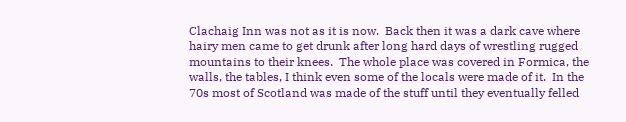Clachaig Inn was not as it is now.  Back then it was a dark cave where hairy men came to get drunk after long hard days of wrestling rugged mountains to their knees.  The whole place was covered in Formica, the walls, the tables, I think even some of the locals were made of it.  In the 70s most of Scotland was made of the stuff until they eventually felled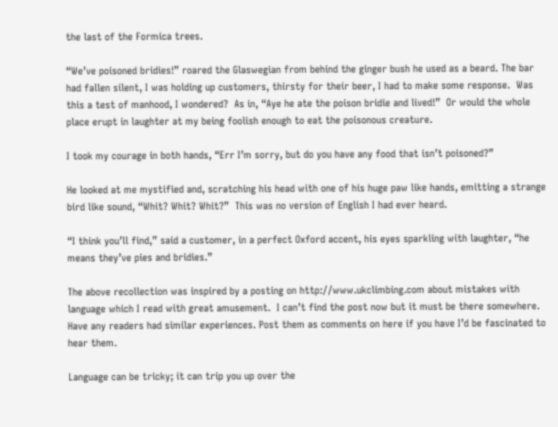the last of the Formica trees.

“We’ve poisoned bridies!” roared the Glaswegian from behind the ginger bush he used as a beard. The bar had fallen silent, I was holding up customers, thirsty for their beer, I had to make some response.  Was this a test of manhood, I wondered?  As in, “Aye he ate the poison bridie and lived!”  Or would the whole place erupt in laughter at my being foolish enough to eat the poisonous creature.

I took my courage in both hands, “Err I’m sorry, but do you have any food that isn’t poisoned?”

He looked at me mystified and, scratching his head with one of his huge paw like hands, emitting a strange bird like sound, “Whit? Whit? Whit?”  This was no version of English I had ever heard.

“I think you’ll find,” said a customer, in a perfect Oxford accent, his eyes sparkling with laughter, “he means they’ve pies and bridies.”

The above recollection was inspired by a posting on http://www.ukclimbing.com about mistakes with language which I read with great amusement.  I can’t find the post now but it must be there somewhere.  Have any readers had similar experiences. Post them as comments on here if you have I’d be fascinated to hear them.

Language can be tricky; it can trip you up over the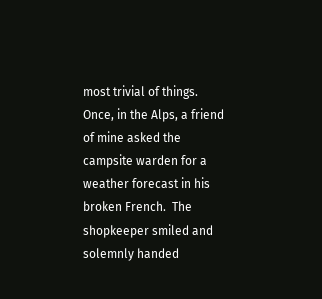most trivial of things.  Once, in the Alps, a friend of mine asked the campsite warden for a weather forecast in his broken French.  The shopkeeper smiled and solemnly handed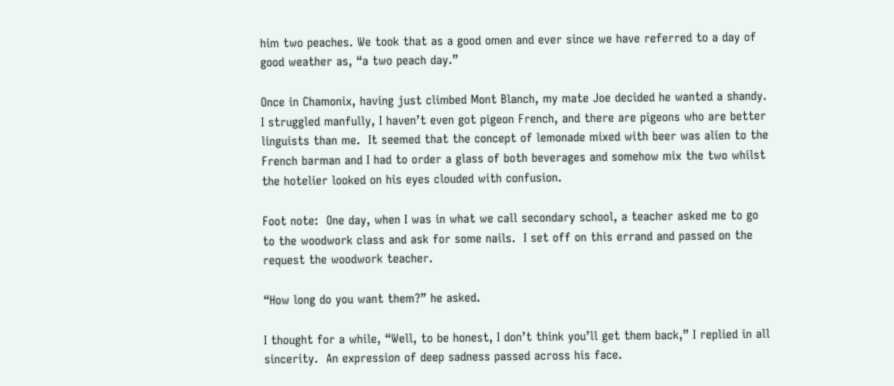him two peaches. We took that as a good omen and ever since we have referred to a day of good weather as, “a two peach day.”

Once in Chamonix, having just climbed Mont Blanch, my mate Joe decided he wanted a shandy.  I struggled manfully, I haven’t even got pigeon French, and there are pigeons who are better linguists than me.  It seemed that the concept of lemonade mixed with beer was alien to the French barman and I had to order a glass of both beverages and somehow mix the two whilst the hotelier looked on his eyes clouded with confusion.

Foot note:  One day, when I was in what we call secondary school, a teacher asked me to go to the woodwork class and ask for some nails.  I set off on this errand and passed on the request the woodwork teacher.

“How long do you want them?” he asked.

I thought for a while, “Well, to be honest, I don’t think you’ll get them back,” I replied in all sincerity.  An expression of deep sadness passed across his face.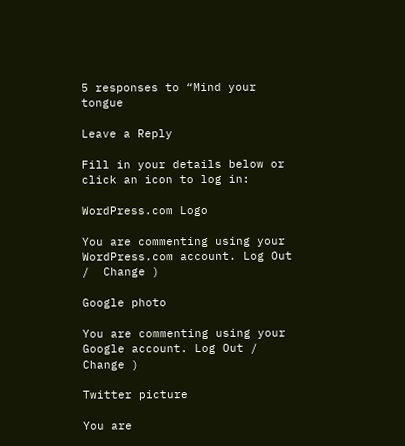5 responses to “Mind your tongue

Leave a Reply

Fill in your details below or click an icon to log in:

WordPress.com Logo

You are commenting using your WordPress.com account. Log Out /  Change )

Google photo

You are commenting using your Google account. Log Out /  Change )

Twitter picture

You are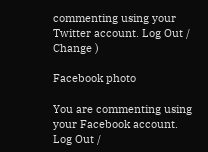commenting using your Twitter account. Log Out /  Change )

Facebook photo

You are commenting using your Facebook account. Log Out /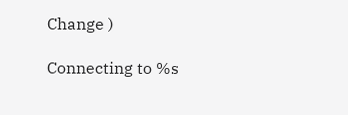Change )

Connecting to %s